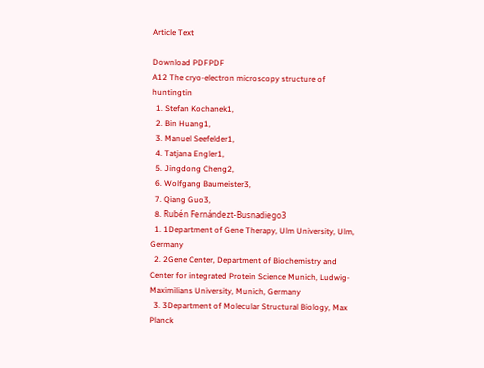Article Text

Download PDFPDF
A12 The cryo-electron microscopy structure of huntingtin
  1. Stefan Kochanek1,
  2. Bin Huang1,
  3. Manuel Seefelder1,
  4. Tatjana Engler1,
  5. Jingdong Cheng2,
  6. Wolfgang Baumeister3,
  7. Qiang Guo3,
  8. Rubén Fernándezt-Busnadiego3
  1. 1Department of Gene Therapy, Ulm University, Ulm, Germany
  2. 2Gene Center, Department of Biochemistry and Center for integrated Protein Science Munich, Ludwig-Maximilians University, Munich, Germany
  3. 3Department of Molecular Structural Biology, Max Planck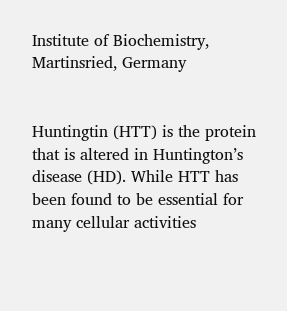Institute of Biochemistry, Martinsried, Germany


Huntingtin (HTT) is the protein that is altered in Huntington’s disease (HD). While HTT has been found to be essential for many cellular activities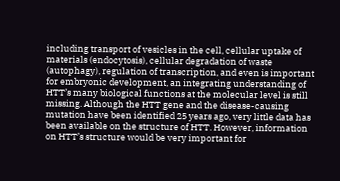including transport of vesicles in the cell, cellular uptake of materials (endocytosis), cellular degradation of waste (autophagy), regulation of transcription, and even is important for embryonic development, an integrating understanding of HTT’s many biological functions at the molecular level is still missing. Although the HTT gene and the disease-causing mutation have been identified 25 years ago, very little data has been available on the structure of HTT. However, information on HTT’s structure would be very important for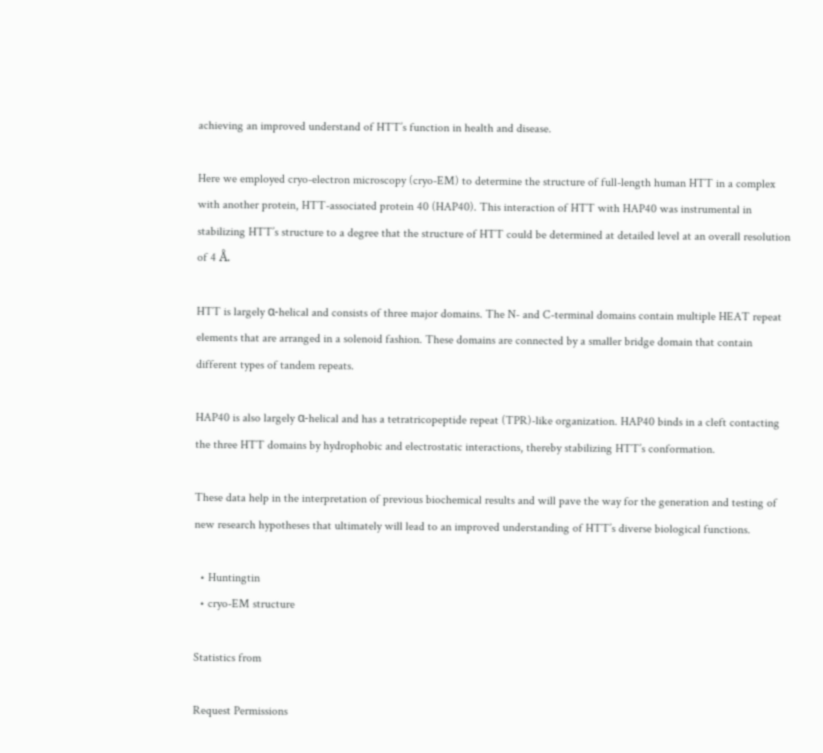achieving an improved understand of HTT’s function in health and disease.

Here we employed cryo-electron microscopy (cryo-EM) to determine the structure of full-length human HTT in a complex with another protein, HTT-associated protein 40 (HAP40). This interaction of HTT with HAP40 was instrumental in stabilizing HTT’s structure to a degree that the structure of HTT could be determined at detailed level at an overall resolution of 4 Å.

HTT is largely α-helical and consists of three major domains. The N- and C-terminal domains contain multiple HEAT repeat elements that are arranged in a solenoid fashion. These domains are connected by a smaller bridge domain that contain different types of tandem repeats.

HAP40 is also largely α-helical and has a tetratricopeptide repeat (TPR)-like organization. HAP40 binds in a cleft contacting the three HTT domains by hydrophobic and electrostatic interactions, thereby stabilizing HTT’s conformation.

These data help in the interpretation of previous biochemical results and will pave the way for the generation and testing of new research hypotheses that ultimately will lead to an improved understanding of HTT’s diverse biological functions.

  • Huntingtin
  • cryo-EM structure

Statistics from

Request Permissions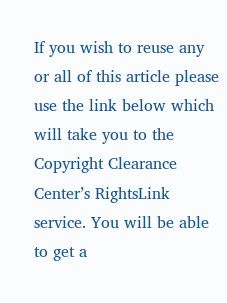If you wish to reuse any or all of this article please use the link below which will take you to the Copyright Clearance Center’s RightsLink service. You will be able to get a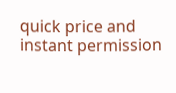quick price and instant permission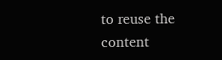to reuse the content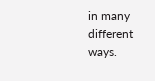in many different ways.